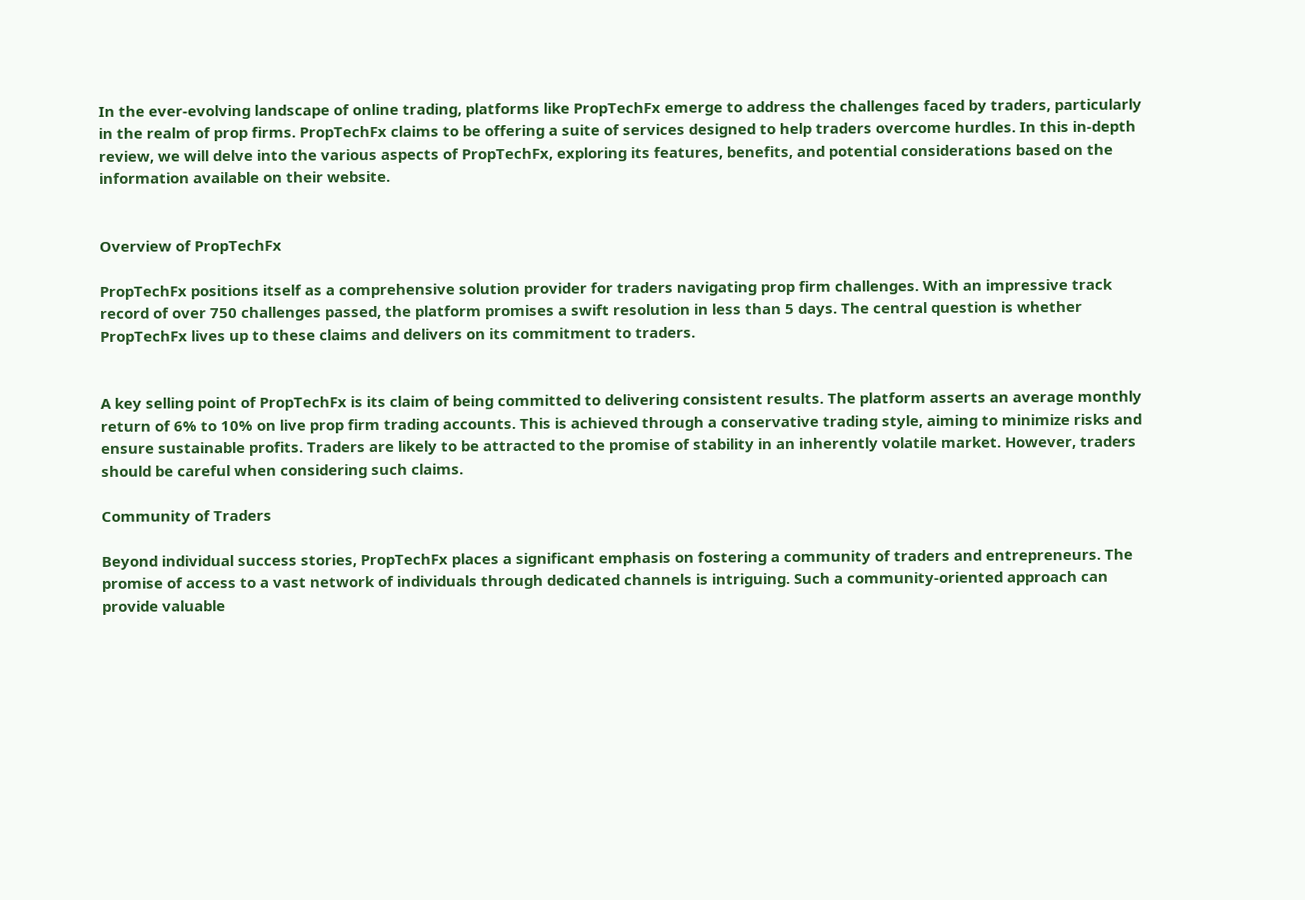In the ever-evolving landscape of online trading, platforms like PropTechFx emerge to address the challenges faced by traders, particularly in the realm of prop firms. PropTechFx claims to be offering a suite of services designed to help traders overcome hurdles. In this in-depth review, we will delve into the various aspects of PropTechFx, exploring its features, benefits, and potential considerations based on the information available on their website.


Overview of PropTechFx

PropTechFx positions itself as a comprehensive solution provider for traders navigating prop firm challenges. With an impressive track record of over 750 challenges passed, the platform promises a swift resolution in less than 5 days. The central question is whether PropTechFx lives up to these claims and delivers on its commitment to traders.


A key selling point of PropTechFx is its claim of being committed to delivering consistent results. The platform asserts an average monthly return of 6% to 10% on live prop firm trading accounts. This is achieved through a conservative trading style, aiming to minimize risks and ensure sustainable profits. Traders are likely to be attracted to the promise of stability in an inherently volatile market. However, traders should be careful when considering such claims.

Community of Traders

Beyond individual success stories, PropTechFx places a significant emphasis on fostering a community of traders and entrepreneurs. The promise of access to a vast network of individuals through dedicated channels is intriguing. Such a community-oriented approach can provide valuable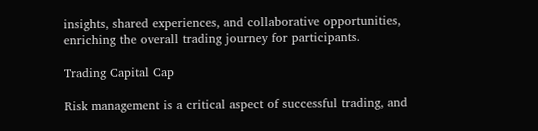insights, shared experiences, and collaborative opportunities, enriching the overall trading journey for participants.

Trading Capital Cap

Risk management is a critical aspect of successful trading, and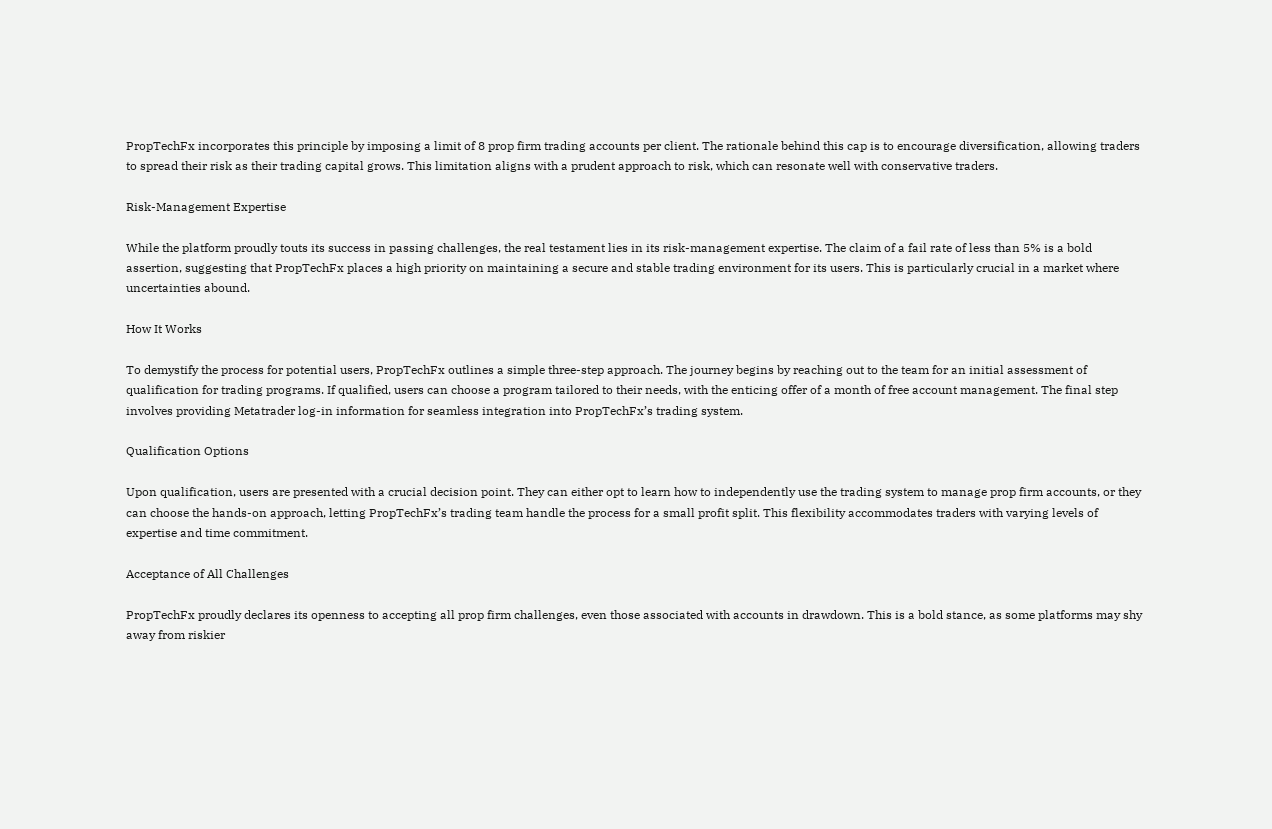PropTechFx incorporates this principle by imposing a limit of 8 prop firm trading accounts per client. The rationale behind this cap is to encourage diversification, allowing traders to spread their risk as their trading capital grows. This limitation aligns with a prudent approach to risk, which can resonate well with conservative traders.

Risk-Management Expertise

While the platform proudly touts its success in passing challenges, the real testament lies in its risk-management expertise. The claim of a fail rate of less than 5% is a bold assertion, suggesting that PropTechFx places a high priority on maintaining a secure and stable trading environment for its users. This is particularly crucial in a market where uncertainties abound.

How It Works

To demystify the process for potential users, PropTechFx outlines a simple three-step approach. The journey begins by reaching out to the team for an initial assessment of qualification for trading programs. If qualified, users can choose a program tailored to their needs, with the enticing offer of a month of free account management. The final step involves providing Metatrader log-in information for seamless integration into PropTechFx’s trading system.

Qualification Options

Upon qualification, users are presented with a crucial decision point. They can either opt to learn how to independently use the trading system to manage prop firm accounts, or they can choose the hands-on approach, letting PropTechFx’s trading team handle the process for a small profit split. This flexibility accommodates traders with varying levels of expertise and time commitment.

Acceptance of All Challenges

PropTechFx proudly declares its openness to accepting all prop firm challenges, even those associated with accounts in drawdown. This is a bold stance, as some platforms may shy away from riskier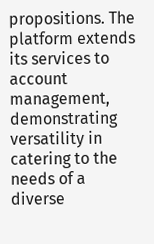propositions. The platform extends its services to account management, demonstrating versatility in catering to the needs of a diverse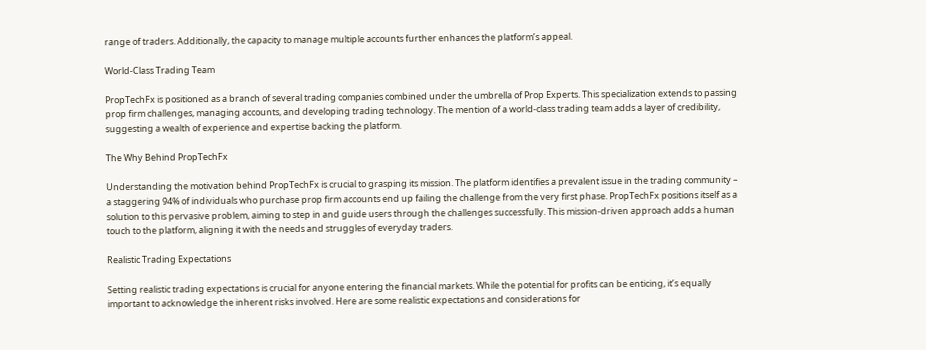range of traders. Additionally, the capacity to manage multiple accounts further enhances the platform’s appeal.

World-Class Trading Team

PropTechFx is positioned as a branch of several trading companies combined under the umbrella of Prop Experts. This specialization extends to passing prop firm challenges, managing accounts, and developing trading technology. The mention of a world-class trading team adds a layer of credibility, suggesting a wealth of experience and expertise backing the platform.

The Why Behind PropTechFx

Understanding the motivation behind PropTechFx is crucial to grasping its mission. The platform identifies a prevalent issue in the trading community – a staggering 94% of individuals who purchase prop firm accounts end up failing the challenge from the very first phase. PropTechFx positions itself as a solution to this pervasive problem, aiming to step in and guide users through the challenges successfully. This mission-driven approach adds a human touch to the platform, aligning it with the needs and struggles of everyday traders.

Realistic Trading Expectations

Setting realistic trading expectations is crucial for anyone entering the financial markets. While the potential for profits can be enticing, it’s equally important to acknowledge the inherent risks involved. Here are some realistic expectations and considerations for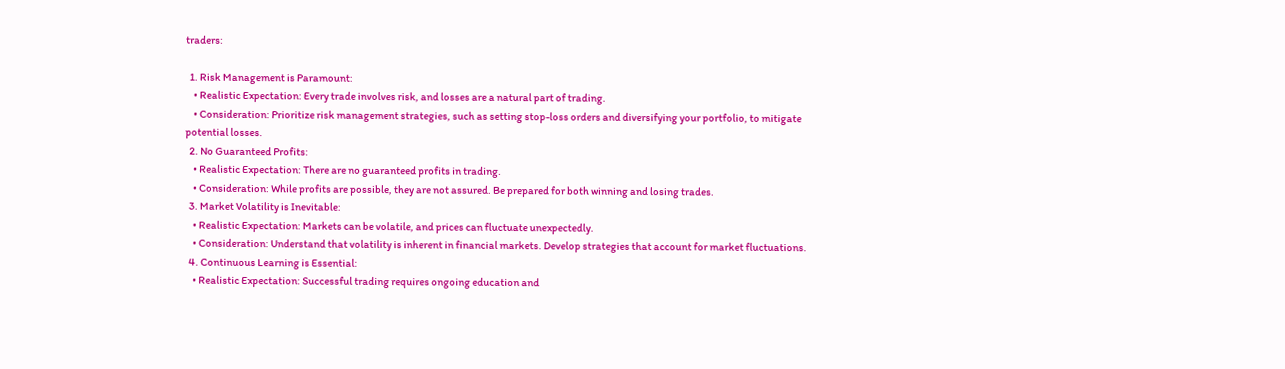traders:

  1. Risk Management is Paramount:
    • Realistic Expectation: Every trade involves risk, and losses are a natural part of trading.
    • Consideration: Prioritize risk management strategies, such as setting stop-loss orders and diversifying your portfolio, to mitigate potential losses.
  2. No Guaranteed Profits:
    • Realistic Expectation: There are no guaranteed profits in trading.
    • Consideration: While profits are possible, they are not assured. Be prepared for both winning and losing trades.
  3. Market Volatility is Inevitable:
    • Realistic Expectation: Markets can be volatile, and prices can fluctuate unexpectedly.
    • Consideration: Understand that volatility is inherent in financial markets. Develop strategies that account for market fluctuations.
  4. Continuous Learning is Essential:
    • Realistic Expectation: Successful trading requires ongoing education and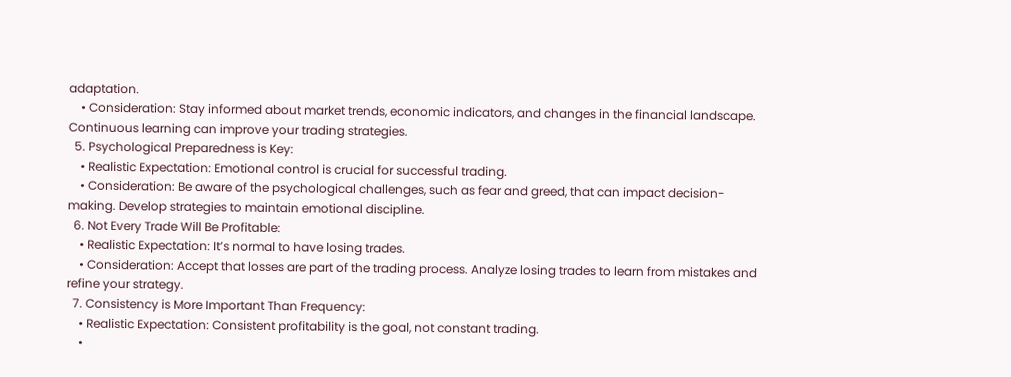adaptation.
    • Consideration: Stay informed about market trends, economic indicators, and changes in the financial landscape. Continuous learning can improve your trading strategies.
  5. Psychological Preparedness is Key:
    • Realistic Expectation: Emotional control is crucial for successful trading.
    • Consideration: Be aware of the psychological challenges, such as fear and greed, that can impact decision-making. Develop strategies to maintain emotional discipline.
  6. Not Every Trade Will Be Profitable:
    • Realistic Expectation: It’s normal to have losing trades.
    • Consideration: Accept that losses are part of the trading process. Analyze losing trades to learn from mistakes and refine your strategy.
  7. Consistency is More Important Than Frequency:
    • Realistic Expectation: Consistent profitability is the goal, not constant trading.
    •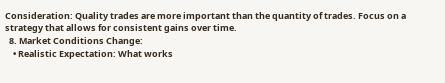Consideration: Quality trades are more important than the quantity of trades. Focus on a strategy that allows for consistent gains over time.
  8. Market Conditions Change:
    • Realistic Expectation: What works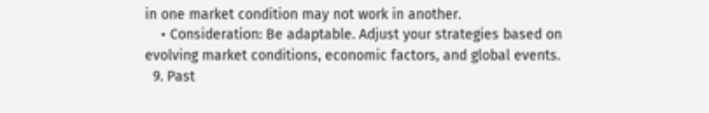in one market condition may not work in another.
    • Consideration: Be adaptable. Adjust your strategies based on evolving market conditions, economic factors, and global events.
  9. Past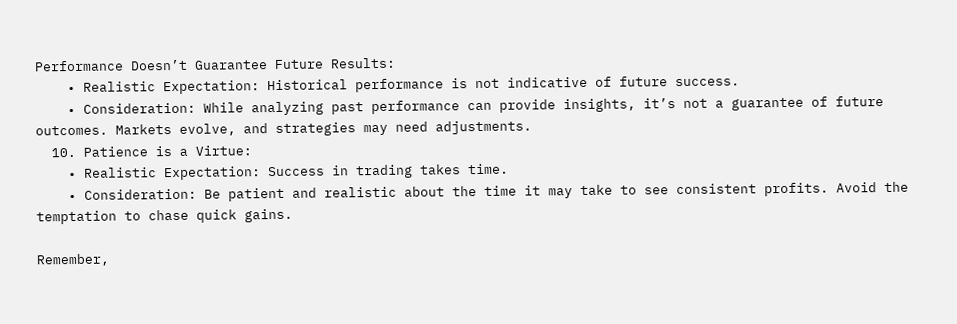Performance Doesn’t Guarantee Future Results:
    • Realistic Expectation: Historical performance is not indicative of future success.
    • Consideration: While analyzing past performance can provide insights, it’s not a guarantee of future outcomes. Markets evolve, and strategies may need adjustments.
  10. Patience is a Virtue:
    • Realistic Expectation: Success in trading takes time.
    • Consideration: Be patient and realistic about the time it may take to see consistent profits. Avoid the temptation to chase quick gains.

Remember,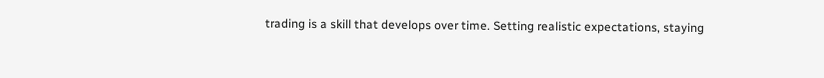trading is a skill that develops over time. Setting realistic expectations, staying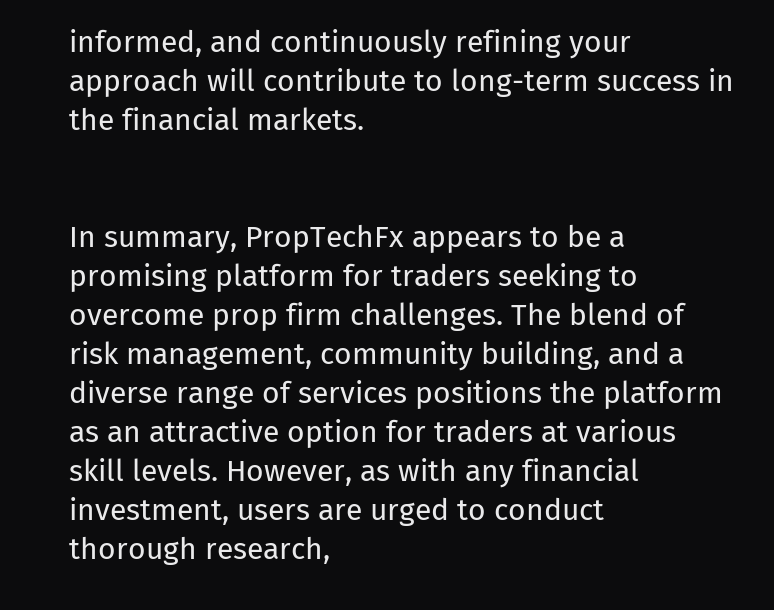informed, and continuously refining your approach will contribute to long-term success in the financial markets.


In summary, PropTechFx appears to be a promising platform for traders seeking to overcome prop firm challenges. The blend of risk management, community building, and a diverse range of services positions the platform as an attractive option for traders at various skill levels. However, as with any financial investment, users are urged to conduct thorough research,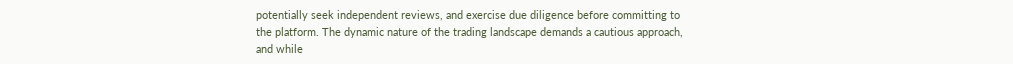potentially seek independent reviews, and exercise due diligence before committing to the platform. The dynamic nature of the trading landscape demands a cautious approach, and while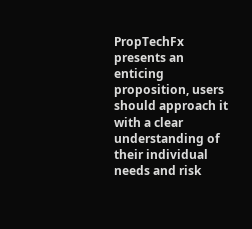PropTechFx presents an enticing proposition, users should approach it with a clear understanding of their individual needs and risk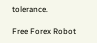tolerance.

Free Forex Robot